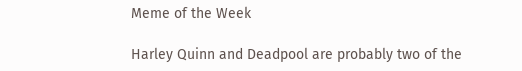Meme of the Week

Harley Quinn and Deadpool are probably two of the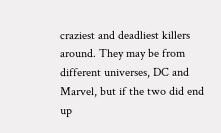craziest and deadliest killers around. They may be from different universes, DC and Marvel, but if the two did end up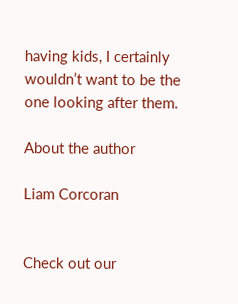having kids, I certainly wouldn’t want to be the one looking after them.

About the author

Liam Corcoran


Check out our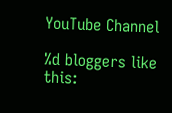YouTube Channel

%d bloggers like this: